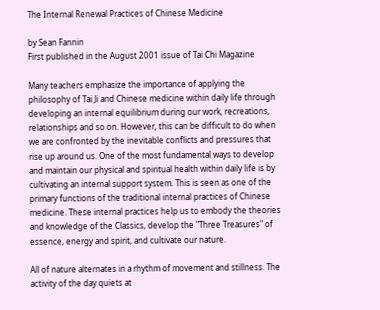The Internal Renewal Practices of Chinese Medicine

by Sean Fannin
First published in the August 2001 issue of Tai Chi Magazine

Many teachers emphasize the importance of applying the philosophy of Tai Ji and Chinese medicine within daily life through developing an internal equilibrium during our work, recreations, relationships and so on. However, this can be difficult to do when we are confronted by the inevitable conflicts and pressures that rise up around us. One of the most fundamental ways to develop and maintain our physical and spiritual health within daily life is by cultivating an internal support system. This is seen as one of the primary functions of the traditional internal practices of Chinese medicine. These internal practices help us to embody the theories and knowledge of the Classics, develop the "Three Treasures" of essence, energy and spirit, and cultivate our nature.

All of nature alternates in a rhythm of movement and stillness. The activity of the day quiets at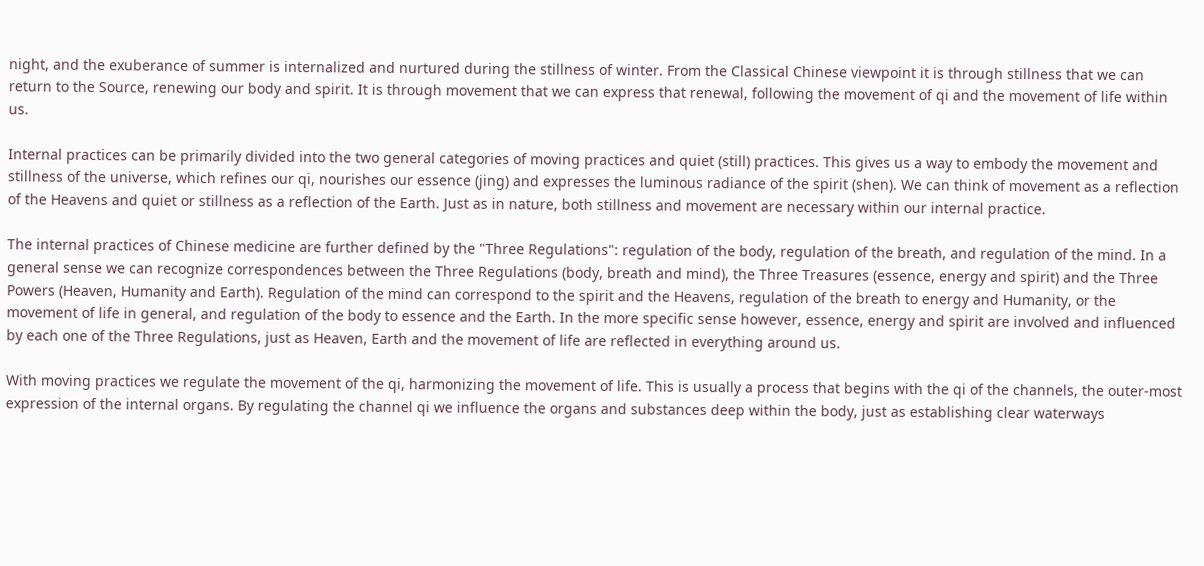night, and the exuberance of summer is internalized and nurtured during the stillness of winter. From the Classical Chinese viewpoint it is through stillness that we can return to the Source, renewing our body and spirit. It is through movement that we can express that renewal, following the movement of qi and the movement of life within us.

Internal practices can be primarily divided into the two general categories of moving practices and quiet (still) practices. This gives us a way to embody the movement and stillness of the universe, which refines our qi, nourishes our essence (jing) and expresses the luminous radiance of the spirit (shen). We can think of movement as a reflection of the Heavens and quiet or stillness as a reflection of the Earth. Just as in nature, both stillness and movement are necessary within our internal practice.

The internal practices of Chinese medicine are further defined by the "Three Regulations": regulation of the body, regulation of the breath, and regulation of the mind. In a general sense we can recognize correspondences between the Three Regulations (body, breath and mind), the Three Treasures (essence, energy and spirit) and the Three Powers (Heaven, Humanity and Earth). Regulation of the mind can correspond to the spirit and the Heavens, regulation of the breath to energy and Humanity, or the movement of life in general, and regulation of the body to essence and the Earth. In the more specific sense however, essence, energy and spirit are involved and influenced by each one of the Three Regulations, just as Heaven, Earth and the movement of life are reflected in everything around us.

With moving practices we regulate the movement of the qi, harmonizing the movement of life. This is usually a process that begins with the qi of the channels, the outer-most expression of the internal organs. By regulating the channel qi we influence the organs and substances deep within the body, just as establishing clear waterways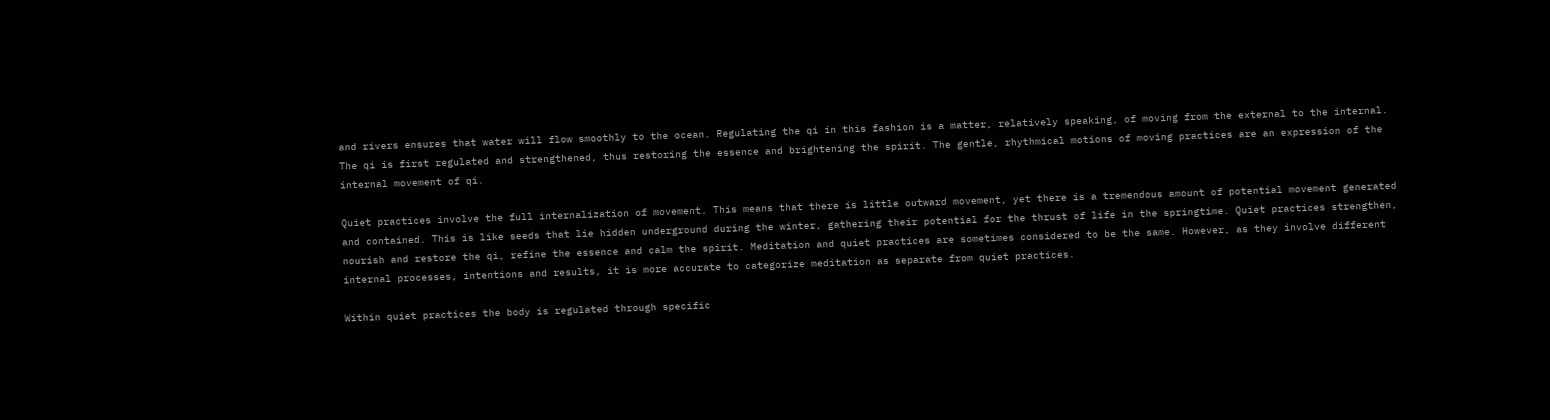and rivers ensures that water will flow smoothly to the ocean. Regulating the qi in this fashion is a matter, relatively speaking, of moving from the external to the internal. The qi is first regulated and strengthened, thus restoring the essence and brightening the spirit. The gentle, rhythmical motions of moving practices are an expression of the internal movement of qi.

Quiet practices involve the full internalization of movement. This means that there is little outward movement, yet there is a tremendous amount of potential movement generated and contained. This is like seeds that lie hidden underground during the winter, gathering their potential for the thrust of life in the springtime. Quiet practices strengthen, nourish and restore the qi, refine the essence and calm the spirit. Meditation and quiet practices are sometimes considered to be the same. However, as they involve different internal processes, intentions and results, it is more accurate to categorize meditation as separate from quiet practices.

Within quiet practices the body is regulated through specific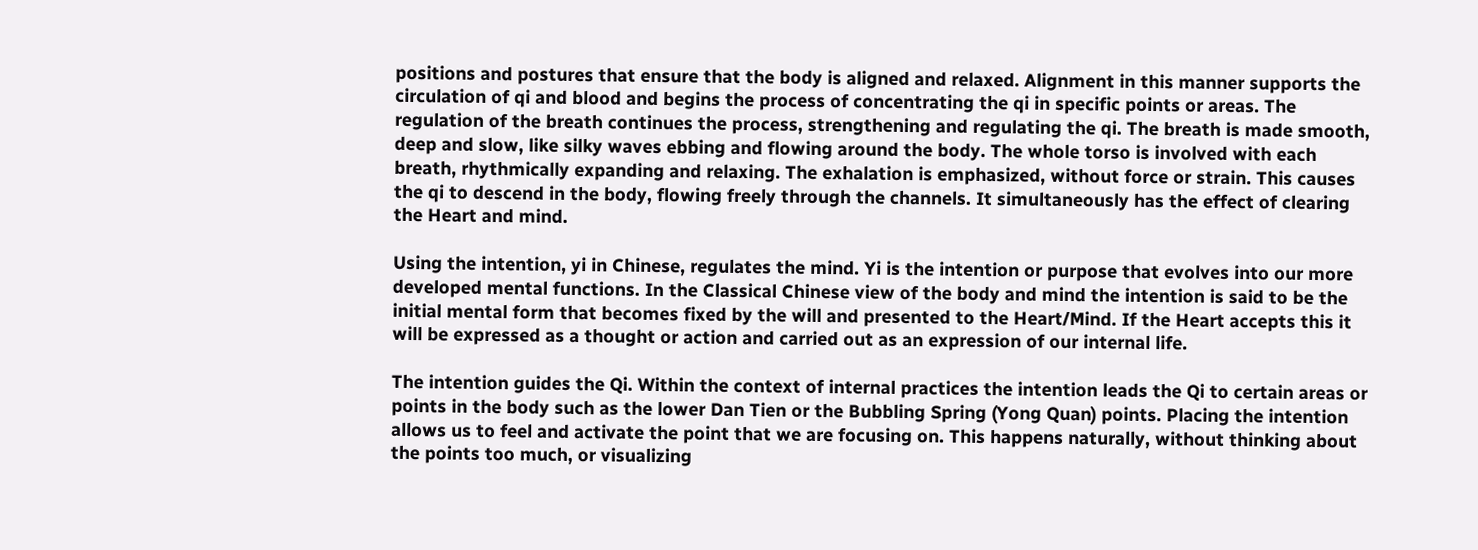positions and postures that ensure that the body is aligned and relaxed. Alignment in this manner supports the circulation of qi and blood and begins the process of concentrating the qi in specific points or areas. The regulation of the breath continues the process, strengthening and regulating the qi. The breath is made smooth, deep and slow, like silky waves ebbing and flowing around the body. The whole torso is involved with each breath, rhythmically expanding and relaxing. The exhalation is emphasized, without force or strain. This causes the qi to descend in the body, flowing freely through the channels. It simultaneously has the effect of clearing the Heart and mind.

Using the intention, yi in Chinese, regulates the mind. Yi is the intention or purpose that evolves into our more developed mental functions. In the Classical Chinese view of the body and mind the intention is said to be the initial mental form that becomes fixed by the will and presented to the Heart/Mind. If the Heart accepts this it will be expressed as a thought or action and carried out as an expression of our internal life.

The intention guides the Qi. Within the context of internal practices the intention leads the Qi to certain areas or points in the body such as the lower Dan Tien or the Bubbling Spring (Yong Quan) points. Placing the intention allows us to feel and activate the point that we are focusing on. This happens naturally, without thinking about the points too much, or visualizing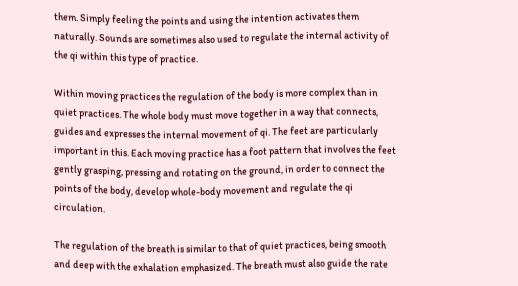them. Simply feeling the points and using the intention activates them naturally. Sounds are sometimes also used to regulate the internal activity of the qi within this type of practice.

Within moving practices the regulation of the body is more complex than in quiet practices. The whole body must move together in a way that connects, guides and expresses the internal movement of qi. The feet are particularly important in this. Each moving practice has a foot pattern that involves the feet gently grasping, pressing and rotating on the ground, in order to connect the points of the body, develop whole-body movement and regulate the qi circulation.

The regulation of the breath is similar to that of quiet practices, being smooth and deep with the exhalation emphasized. The breath must also guide the rate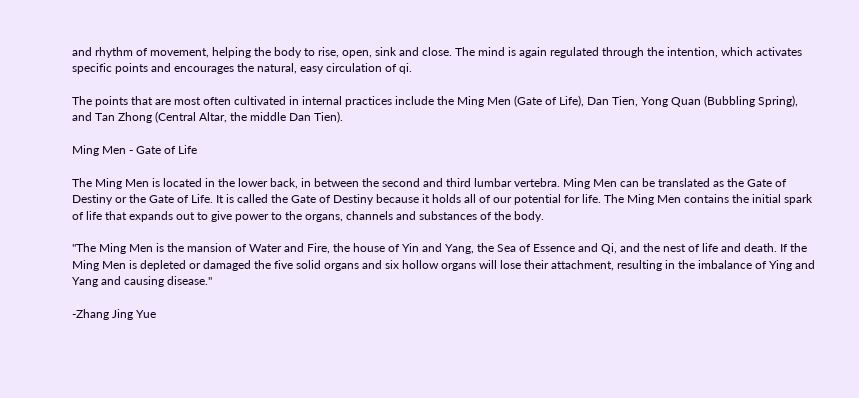and rhythm of movement, helping the body to rise, open, sink and close. The mind is again regulated through the intention, which activates specific points and encourages the natural, easy circulation of qi.

The points that are most often cultivated in internal practices include the Ming Men (Gate of Life), Dan Tien, Yong Quan (Bubbling Spring), and Tan Zhong (Central Altar, the middle Dan Tien).

Ming Men - Gate of Life

The Ming Men is located in the lower back, in between the second and third lumbar vertebra. Ming Men can be translated as the Gate of Destiny or the Gate of Life. It is called the Gate of Destiny because it holds all of our potential for life. The Ming Men contains the initial spark of life that expands out to give power to the organs, channels and substances of the body.

"The Ming Men is the mansion of Water and Fire, the house of Yin and Yang, the Sea of Essence and Qi, and the nest of life and death. If the Ming Men is depleted or damaged the five solid organs and six hollow organs will lose their attachment, resulting in the imbalance of Ying and Yang and causing disease."

-Zhang Jing Yue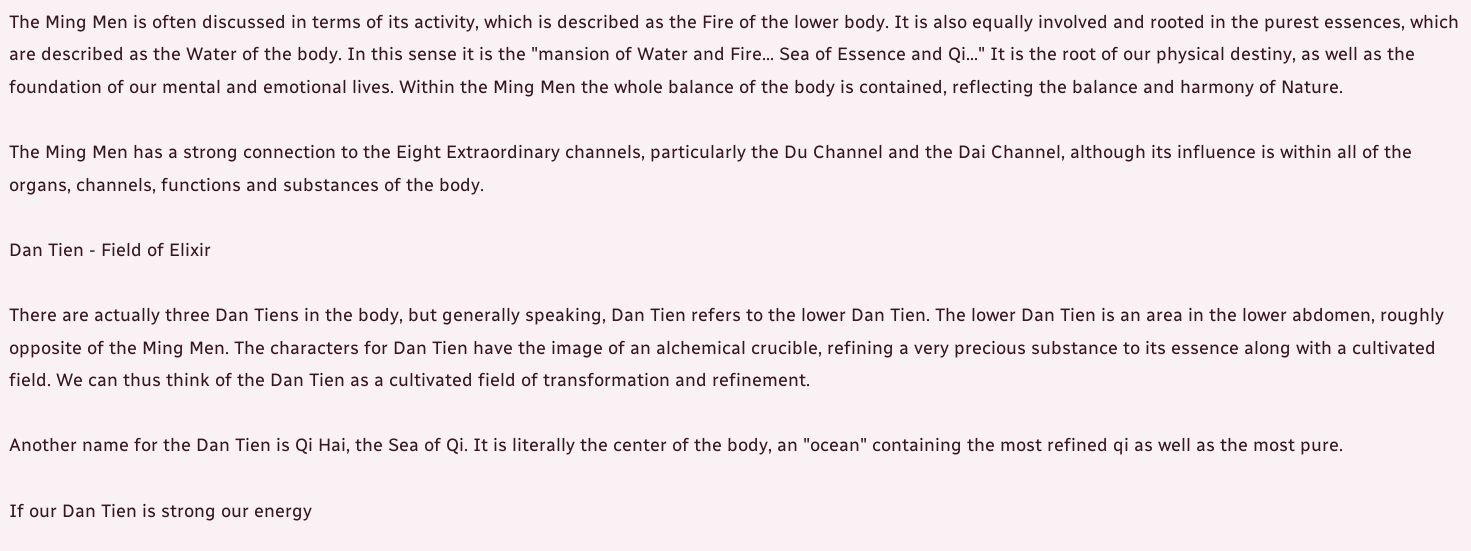The Ming Men is often discussed in terms of its activity, which is described as the Fire of the lower body. It is also equally involved and rooted in the purest essences, which are described as the Water of the body. In this sense it is the "mansion of Water and Fire... Sea of Essence and Qi..." It is the root of our physical destiny, as well as the foundation of our mental and emotional lives. Within the Ming Men the whole balance of the body is contained, reflecting the balance and harmony of Nature.

The Ming Men has a strong connection to the Eight Extraordinary channels, particularly the Du Channel and the Dai Channel, although its influence is within all of the organs, channels, functions and substances of the body.

Dan Tien - Field of Elixir

There are actually three Dan Tiens in the body, but generally speaking, Dan Tien refers to the lower Dan Tien. The lower Dan Tien is an area in the lower abdomen, roughly opposite of the Ming Men. The characters for Dan Tien have the image of an alchemical crucible, refining a very precious substance to its essence along with a cultivated field. We can thus think of the Dan Tien as a cultivated field of transformation and refinement.

Another name for the Dan Tien is Qi Hai, the Sea of Qi. It is literally the center of the body, an "ocean" containing the most refined qi as well as the most pure.

If our Dan Tien is strong our energy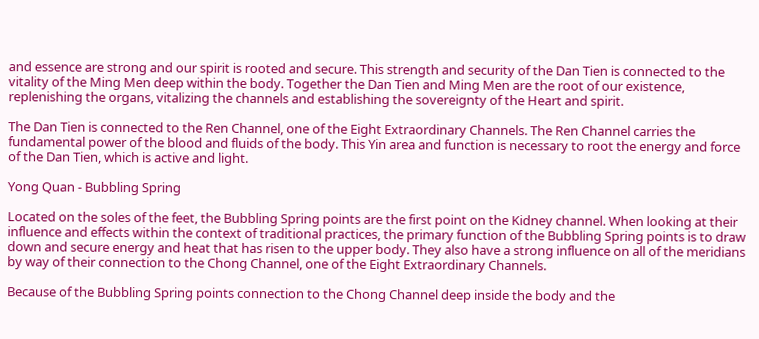and essence are strong and our spirit is rooted and secure. This strength and security of the Dan Tien is connected to the vitality of the Ming Men deep within the body. Together the Dan Tien and Ming Men are the root of our existence, replenishing the organs, vitalizing the channels and establishing the sovereignty of the Heart and spirit.

The Dan Tien is connected to the Ren Channel, one of the Eight Extraordinary Channels. The Ren Channel carries the fundamental power of the blood and fluids of the body. This Yin area and function is necessary to root the energy and force of the Dan Tien, which is active and light.

Yong Quan - Bubbling Spring

Located on the soles of the feet, the Bubbling Spring points are the first point on the Kidney channel. When looking at their influence and effects within the context of traditional practices, the primary function of the Bubbling Spring points is to draw down and secure energy and heat that has risen to the upper body. They also have a strong influence on all of the meridians by way of their connection to the Chong Channel, one of the Eight Extraordinary Channels.

Because of the Bubbling Spring points connection to the Chong Channel deep inside the body and the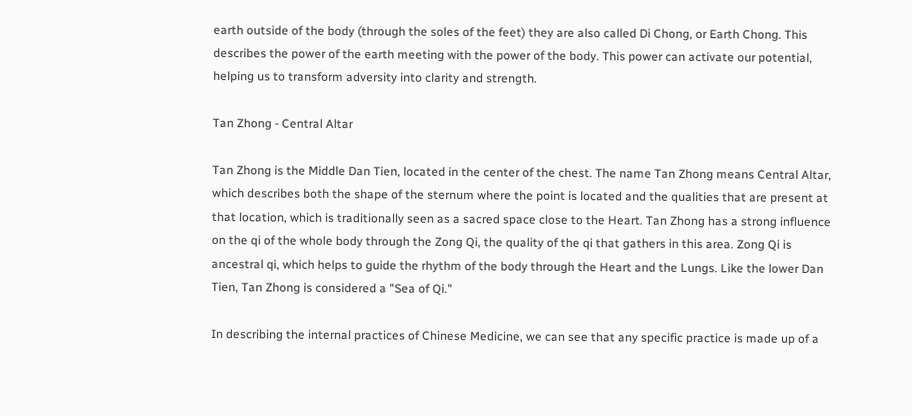earth outside of the body (through the soles of the feet) they are also called Di Chong, or Earth Chong. This describes the power of the earth meeting with the power of the body. This power can activate our potential, helping us to transform adversity into clarity and strength.

Tan Zhong - Central Altar

Tan Zhong is the Middle Dan Tien, located in the center of the chest. The name Tan Zhong means Central Altar, which describes both the shape of the sternum where the point is located and the qualities that are present at that location, which is traditionally seen as a sacred space close to the Heart. Tan Zhong has a strong influence on the qi of the whole body through the Zong Qi, the quality of the qi that gathers in this area. Zong Qi is ancestral qi, which helps to guide the rhythm of the body through the Heart and the Lungs. Like the lower Dan Tien, Tan Zhong is considered a "Sea of Qi."

In describing the internal practices of Chinese Medicine, we can see that any specific practice is made up of a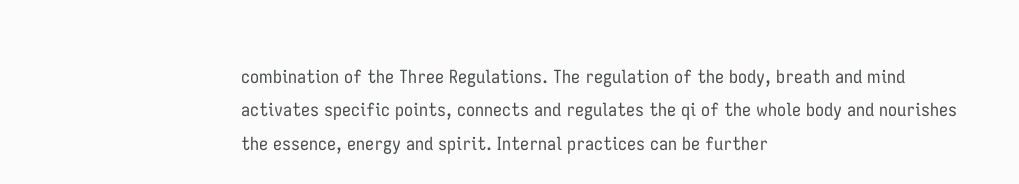combination of the Three Regulations. The regulation of the body, breath and mind activates specific points, connects and regulates the qi of the whole body and nourishes the essence, energy and spirit. Internal practices can be further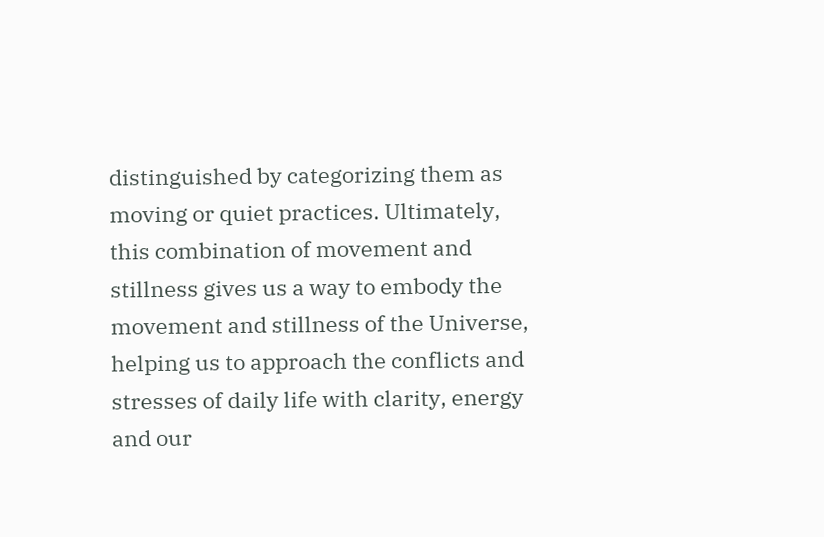distinguished by categorizing them as moving or quiet practices. Ultimately, this combination of movement and stillness gives us a way to embody the movement and stillness of the Universe, helping us to approach the conflicts and stresses of daily life with clarity, energy and our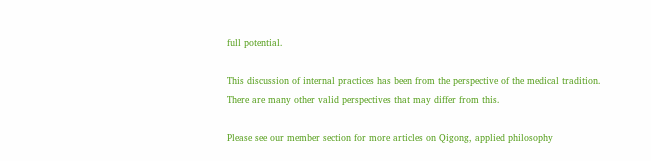full potential.

This discussion of internal practices has been from the perspective of the medical tradition. There are many other valid perspectives that may differ from this.

Please see our member section for more articles on Qigong, applied philosophy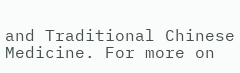and Traditional Chinese Medicine. For more on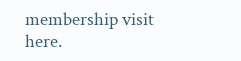membership visit here.